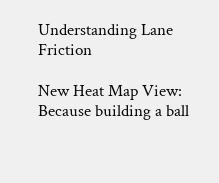Understanding Lane Friction

New Heat Map View:
Because building a ball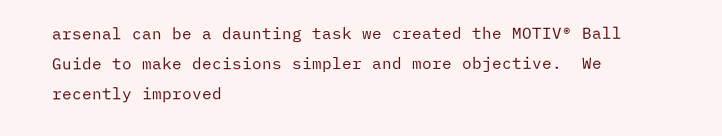arsenal can be a daunting task we created the MOTIV® Ball Guide to make decisions simpler and more objective.  We recently improved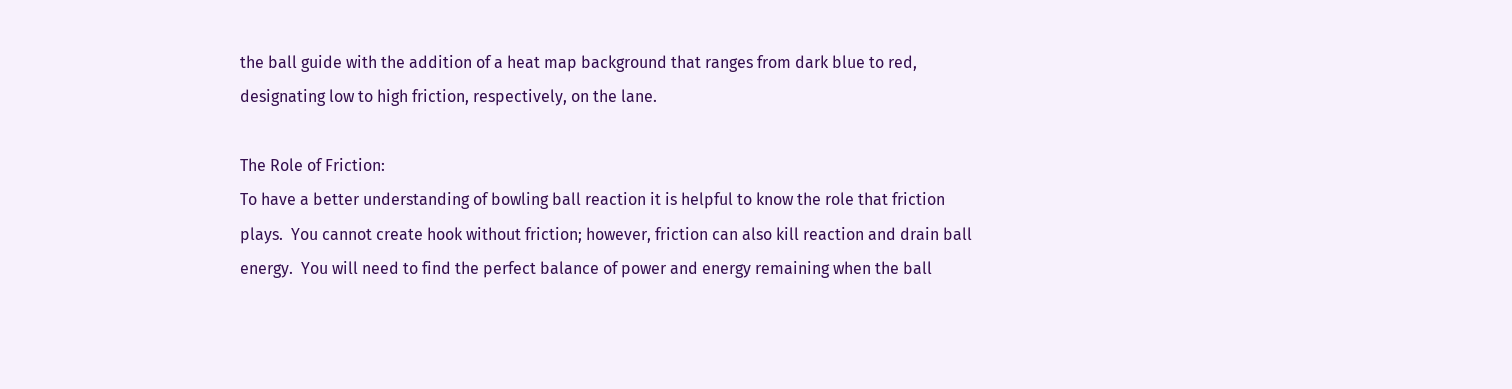the ball guide with the addition of a heat map background that ranges from dark blue to red, designating low to high friction, respectively, on the lane.

The Role of Friction:
To have a better understanding of bowling ball reaction it is helpful to know the role that friction plays.  You cannot create hook without friction; however, friction can also kill reaction and drain ball energy.  You will need to find the perfect balance of power and energy remaining when the ball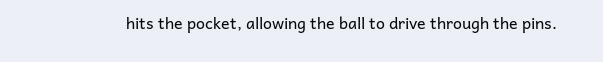hits the pocket, allowing the ball to drive through the pins.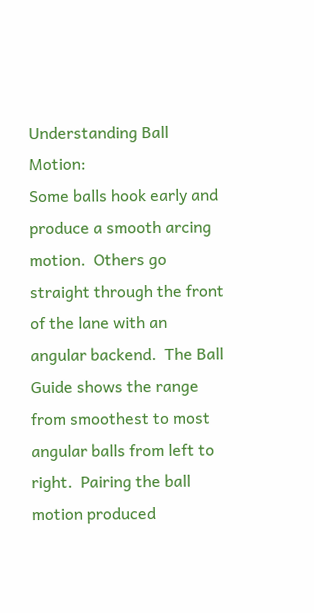Understanding Ball Motion:
Some balls hook early and produce a smooth arcing motion.  Others go straight through the front of the lane with an angular backend.  The Ball Guide shows the range from smoothest to most angular balls from left to right.  Pairing the ball motion produced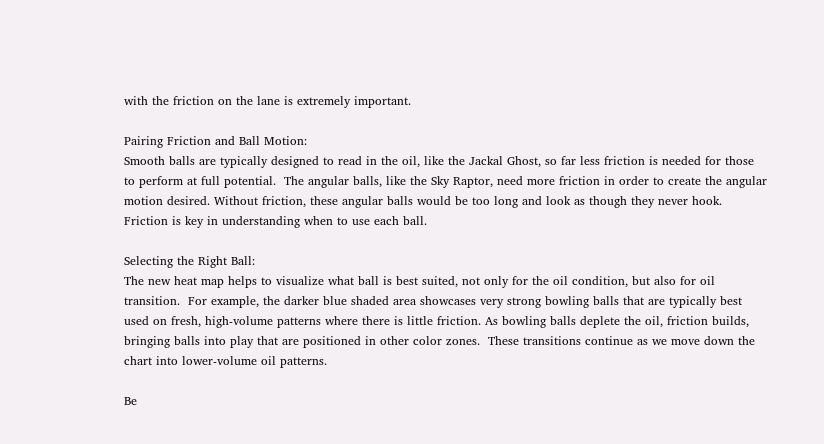with the friction on the lane is extremely important.

Pairing Friction and Ball Motion:
Smooth balls are typically designed to read in the oil, like the Jackal Ghost, so far less friction is needed for those to perform at full potential.  The angular balls, like the Sky Raptor, need more friction in order to create the angular motion desired. Without friction, these angular balls would be too long and look as though they never hook.  Friction is key in understanding when to use each ball.

Selecting the Right Ball:
The new heat map helps to visualize what ball is best suited, not only for the oil condition, but also for oil transition.  For example, the darker blue shaded area showcases very strong bowling balls that are typically best used on fresh, high-volume patterns where there is little friction. As bowling balls deplete the oil, friction builds, bringing balls into play that are positioned in other color zones.  These transitions continue as we move down the chart into lower-volume oil patterns.

Be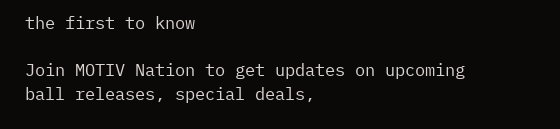the first to know

Join MOTIV Nation to get updates on upcoming ball releases, special deals,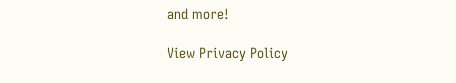and more!

View Privacy Policy